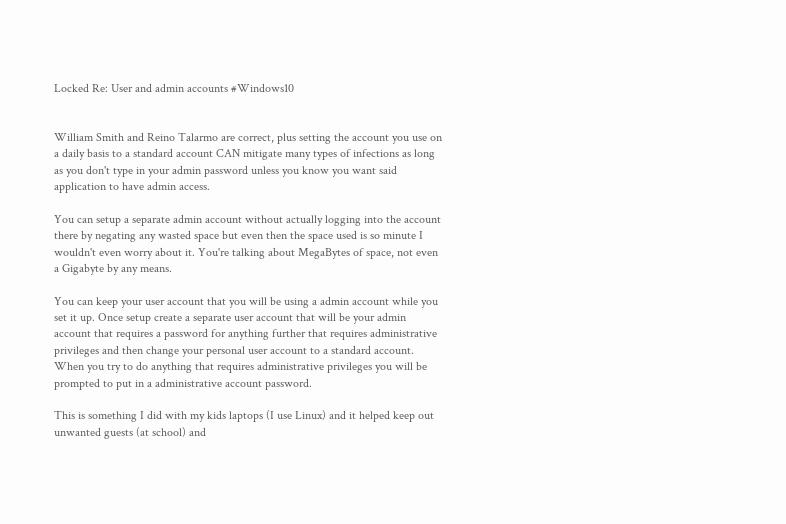Locked Re: User and admin accounts #Windows10


William Smith and Reino Talarmo are correct, plus setting the account you use on a daily basis to a standard account CAN mitigate many types of infections as long as you don't type in your admin password unless you know you want said application to have admin access.

You can setup a separate admin account without actually logging into the account there by negating any wasted space but even then the space used is so minute I wouldn't even worry about it. You're talking about MegaBytes of space, not even a Gigabyte by any means.

You can keep your user account that you will be using a admin account while you set it up. Once setup create a separate user account that will be your admin account that requires a password for anything further that requires administrative privileges and then change your personal user account to a standard account.
When you try to do anything that requires administrative privileges you will be prompted to put in a administrative account password.

This is something I did with my kids laptops (I use Linux) and it helped keep out unwanted guests (at school) and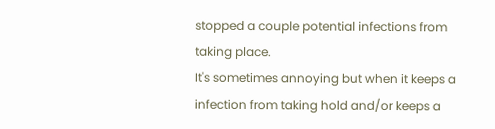stopped a couple potential infections from taking place.
It's sometimes annoying but when it keeps a infection from taking hold and/or keeps a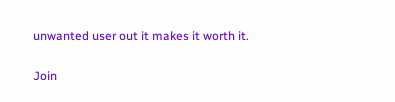unwanted user out it makes it worth it.

Join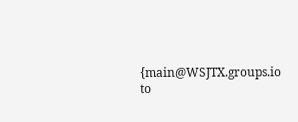{main@WSJTX.groups.io to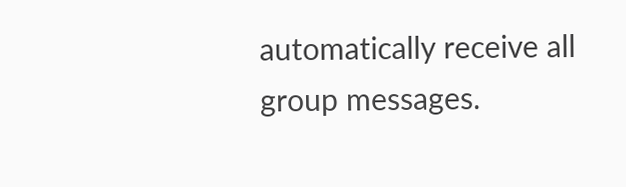automatically receive all group messages.